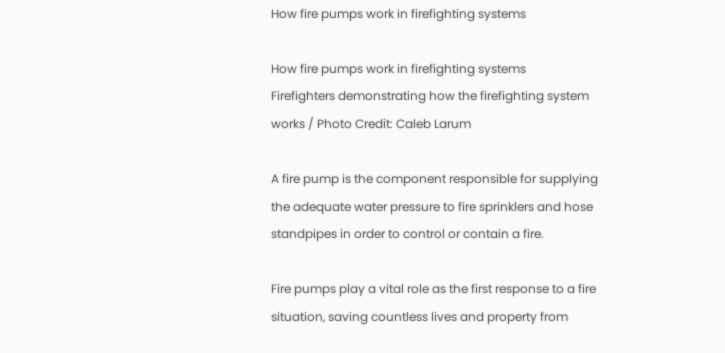How fire pumps work in firefighting systems

How fire pumps work in firefighting systems
Firefighters demonstrating how the firefighting system works / Photo Credit: Caleb Larum

A fire pump is the component responsible for supplying the adequate water pressure to fire sprinklers and hose standpipes in order to control or contain a fire.

Fire pumps play a vital role as the first response to a fire situation, saving countless lives and property from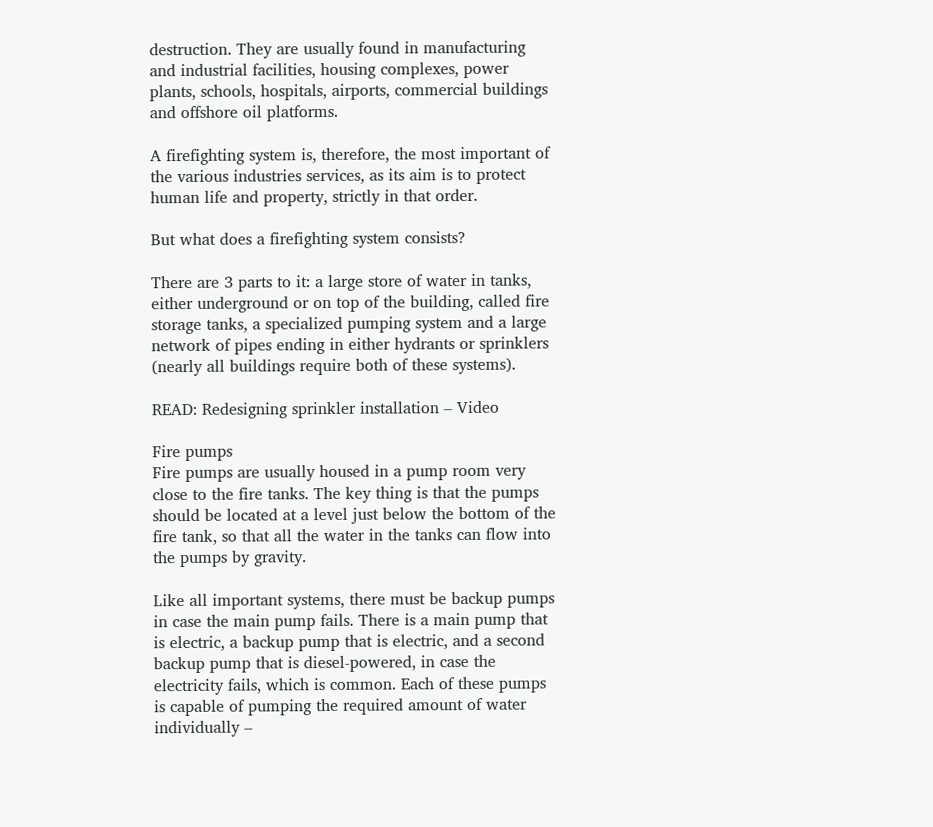destruction. They are usually found in manufacturing and industrial facilities, housing complexes, power plants, schools, hospitals, airports, commercial buildings and offshore oil platforms.

A firefighting system is, therefore, the most important of the various industries services, as its aim is to protect human life and property, strictly in that order.

But what does a firefighting system consists?

There are 3 parts to it: a large store of water in tanks, either underground or on top of the building, called fire storage tanks, a specialized pumping system and a large network of pipes ending in either hydrants or sprinklers (nearly all buildings require both of these systems).

READ: Redesigning sprinkler installation – Video

Fire pumps
Fire pumps are usually housed in a pump room very close to the fire tanks. The key thing is that the pumps should be located at a level just below the bottom of the fire tank, so that all the water in the tanks can flow into the pumps by gravity.

Like all important systems, there must be backup pumps in case the main pump fails. There is a main pump that is electric, a backup pump that is electric, and a second backup pump that is diesel-powered, in case the electricity fails, which is common. Each of these pumps is capable of pumping the required amount of water individually –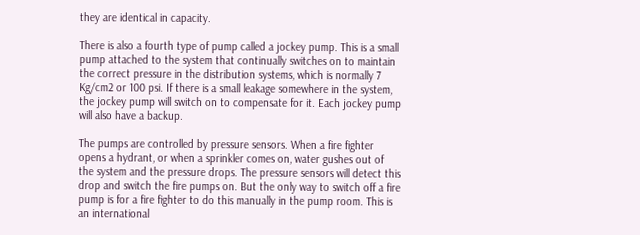they are identical in capacity.

There is also a fourth type of pump called a jockey pump. This is a small pump attached to the system that continually switches on to maintain the correct pressure in the distribution systems, which is normally 7 Kg/cm2 or 100 psi. If there is a small leakage somewhere in the system, the jockey pump will switch on to compensate for it. Each jockey pump will also have a backup.

The pumps are controlled by pressure sensors. When a fire fighter opens a hydrant, or when a sprinkler comes on, water gushes out of the system and the pressure drops. The pressure sensors will detect this drop and switch the fire pumps on. But the only way to switch off a fire pump is for a fire fighter to do this manually in the pump room. This is an international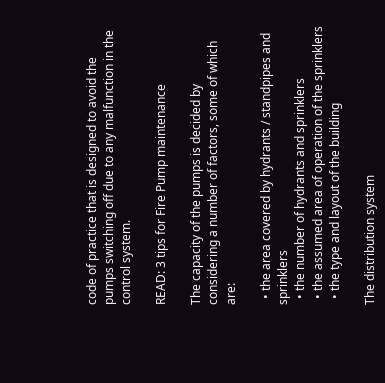code of practice that is designed to avoid the pumps switching off due to any malfunction in the control system.

READ: 3 tips for Fire Pump maintenance

The capacity of the pumps is decided by considering a number of factors, some of which are:

  • the area covered by hydrants / standpipes and sprinklers
  • the number of hydrants and sprinklers
  • the assumed area of operation of the sprinklers
  • the type and layout of the building

The distribution system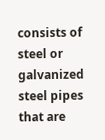consists of steel or galvanized steel pipes that are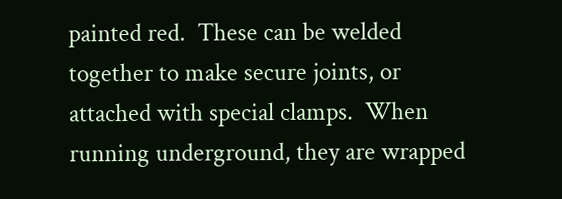painted red.  These can be welded together to make secure joints, or attached with special clamps.  When running underground, they are wrapped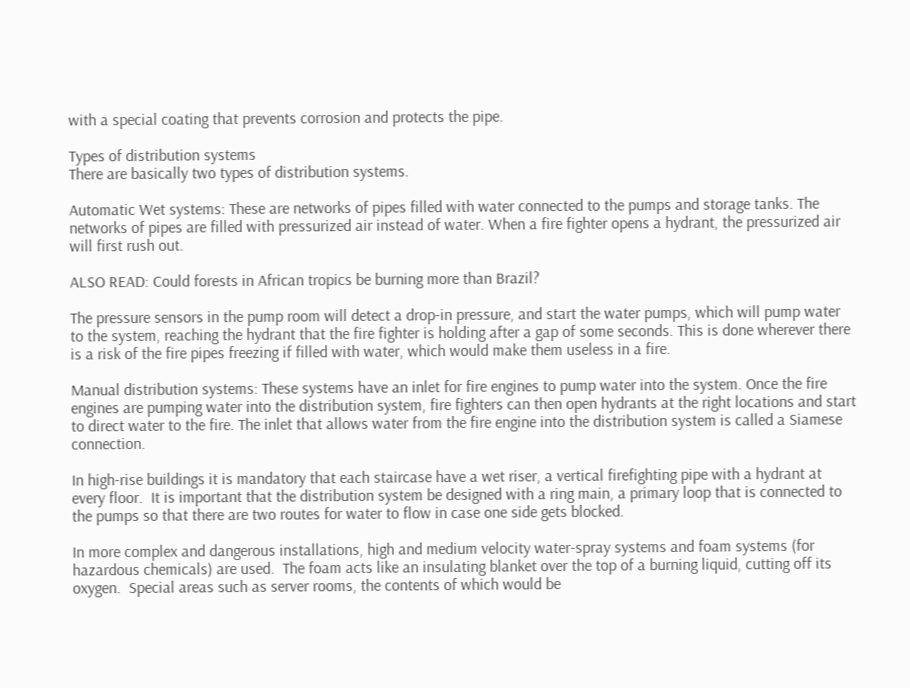with a special coating that prevents corrosion and protects the pipe.

Types of distribution systems
There are basically two types of distribution systems.

Automatic Wet systems: These are networks of pipes filled with water connected to the pumps and storage tanks. The networks of pipes are filled with pressurized air instead of water. When a fire fighter opens a hydrant, the pressurized air will first rush out.

ALSO READ: Could forests in African tropics be burning more than Brazil?

The pressure sensors in the pump room will detect a drop-in pressure, and start the water pumps, which will pump water to the system, reaching the hydrant that the fire fighter is holding after a gap of some seconds. This is done wherever there is a risk of the fire pipes freezing if filled with water, which would make them useless in a fire.

Manual distribution systems: These systems have an inlet for fire engines to pump water into the system. Once the fire engines are pumping water into the distribution system, fire fighters can then open hydrants at the right locations and start to direct water to the fire. The inlet that allows water from the fire engine into the distribution system is called a Siamese connection.

In high-rise buildings it is mandatory that each staircase have a wet riser, a vertical firefighting pipe with a hydrant at every floor.  It is important that the distribution system be designed with a ring main, a primary loop that is connected to the pumps so that there are two routes for water to flow in case one side gets blocked.

In more complex and dangerous installations, high and medium velocity water-spray systems and foam systems (for hazardous chemicals) are used.  The foam acts like an insulating blanket over the top of a burning liquid, cutting off its oxygen.  Special areas such as server rooms, the contents of which would be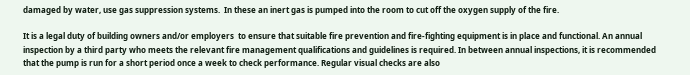damaged by water, use gas suppression systems.  In these an inert gas is pumped into the room to cut off the oxygen supply of the fire.

It is a legal duty of building owners and/or employers  to ensure that suitable fire prevention and fire-fighting equipment is in place and functional. An annual inspection by a third party who meets the relevant fire management qualifications and guidelines is required. In between annual inspections, it is recommended that the pump is run for a short period once a week to check performance. Regular visual checks are also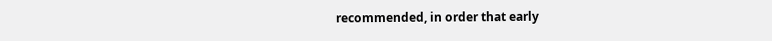recommended, in order that early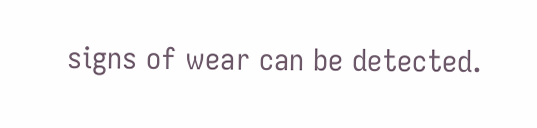signs of wear can be detected.